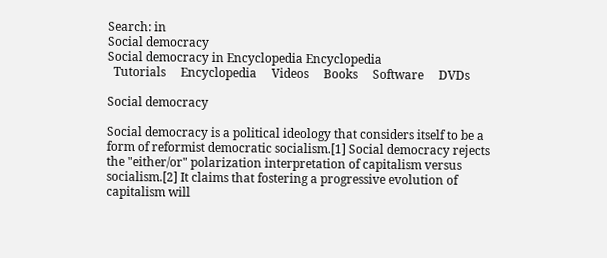Search: in
Social democracy
Social democracy in Encyclopedia Encyclopedia
  Tutorials     Encyclopedia     Videos     Books     Software     DVDs

Social democracy

Social democracy is a political ideology that considers itself to be a form of reformist democratic socialism.[1] Social democracy rejects the "either/or" polarization interpretation of capitalism versus socialism.[2] It claims that fostering a progressive evolution of capitalism will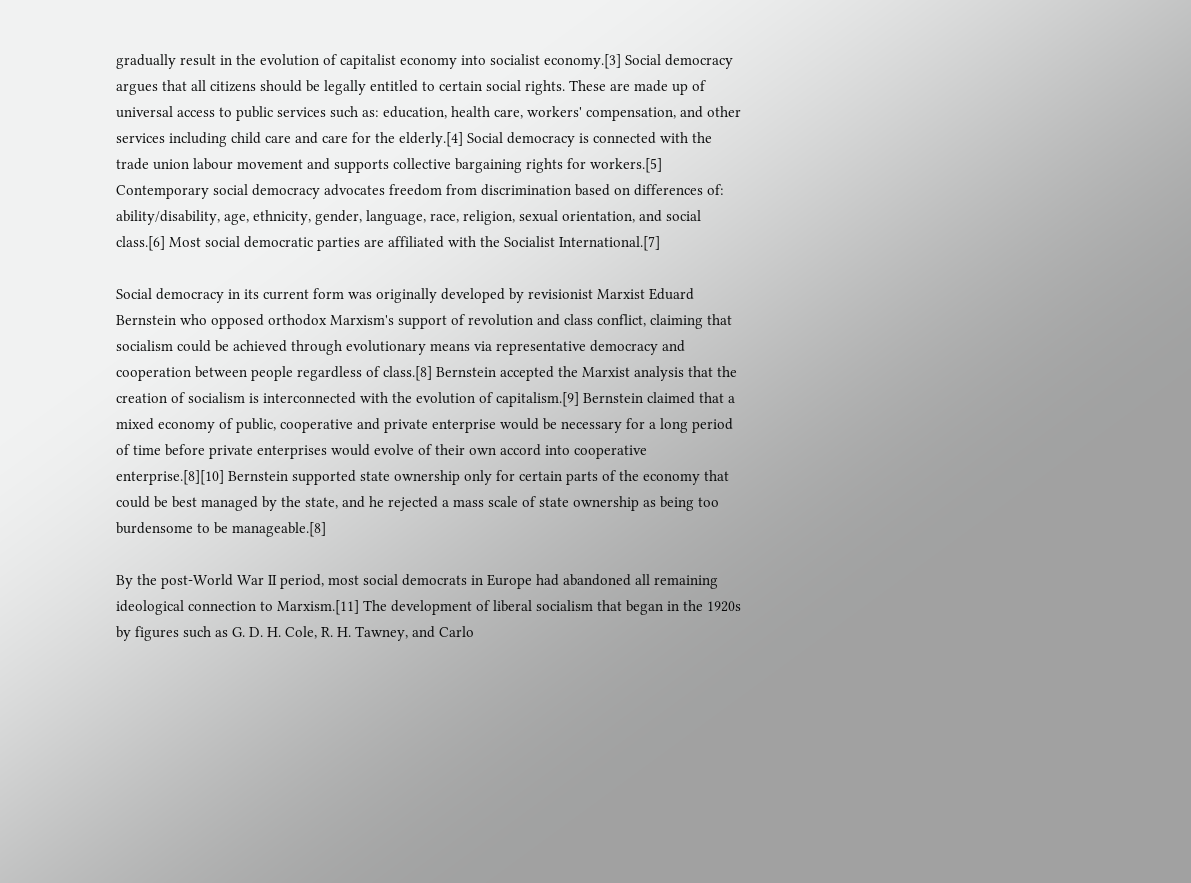gradually result in the evolution of capitalist economy into socialist economy.[3] Social democracy argues that all citizens should be legally entitled to certain social rights. These are made up of universal access to public services such as: education, health care, workers' compensation, and other services including child care and care for the elderly.[4] Social democracy is connected with the trade union labour movement and supports collective bargaining rights for workers.[5] Contemporary social democracy advocates freedom from discrimination based on differences of: ability/disability, age, ethnicity, gender, language, race, religion, sexual orientation, and social class.[6] Most social democratic parties are affiliated with the Socialist International.[7]

Social democracy in its current form was originally developed by revisionist Marxist Eduard Bernstein who opposed orthodox Marxism's support of revolution and class conflict, claiming that socialism could be achieved through evolutionary means via representative democracy and cooperation between people regardless of class.[8] Bernstein accepted the Marxist analysis that the creation of socialism is interconnected with the evolution of capitalism.[9] Bernstein claimed that a mixed economy of public, cooperative and private enterprise would be necessary for a long period of time before private enterprises would evolve of their own accord into cooperative enterprise.[8][10] Bernstein supported state ownership only for certain parts of the economy that could be best managed by the state, and he rejected a mass scale of state ownership as being too burdensome to be manageable.[8]

By the post-World War II period, most social democrats in Europe had abandoned all remaining ideological connection to Marxism.[11] The development of liberal socialism that began in the 1920s by figures such as G. D. H. Cole, R. H. Tawney, and Carlo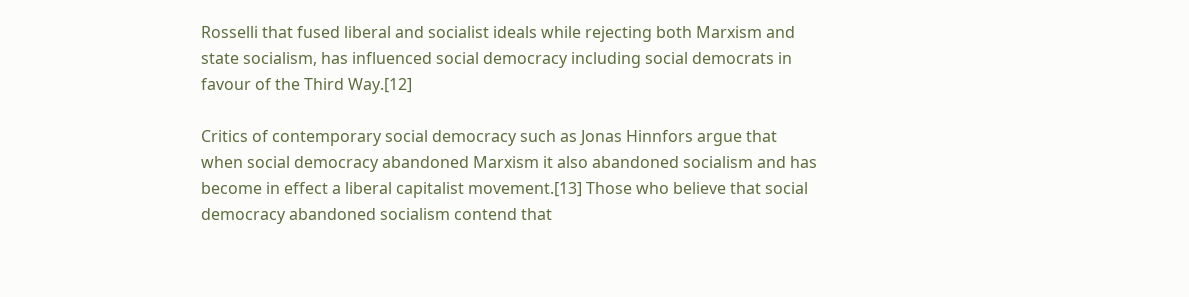Rosselli that fused liberal and socialist ideals while rejecting both Marxism and state socialism, has influenced social democracy including social democrats in favour of the Third Way.[12]

Critics of contemporary social democracy such as Jonas Hinnfors argue that when social democracy abandoned Marxism it also abandoned socialism and has become in effect a liberal capitalist movement.[13] Those who believe that social democracy abandoned socialism contend that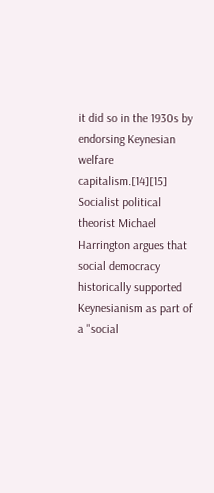it did so in the 1930s by endorsing Keynesian welfare capitalism.[14][15] Socialist political theorist Michael Harrington argues that social democracy historically supported Keynesianism as part of a "social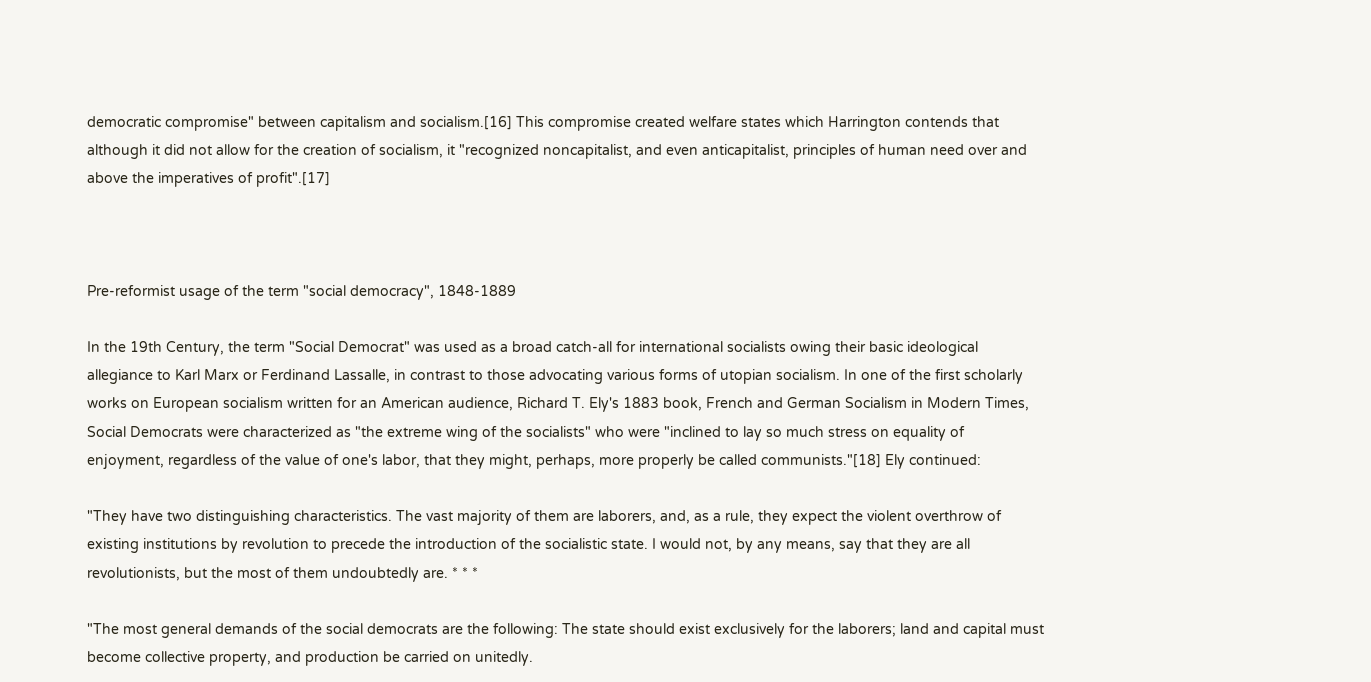democratic compromise" between capitalism and socialism.[16] This compromise created welfare states which Harrington contends that although it did not allow for the creation of socialism, it "recognized noncapitalist, and even anticapitalist, principles of human need over and above the imperatives of profit".[17]



Pre-reformist usage of the term "social democracy", 1848-1889

In the 19th Century, the term "Social Democrat" was used as a broad catch-all for international socialists owing their basic ideological allegiance to Karl Marx or Ferdinand Lassalle, in contrast to those advocating various forms of utopian socialism. In one of the first scholarly works on European socialism written for an American audience, Richard T. Ely's 1883 book, French and German Socialism in Modern Times, Social Democrats were characterized as "the extreme wing of the socialists" who were "inclined to lay so much stress on equality of enjoyment, regardless of the value of one's labor, that they might, perhaps, more properly be called communists."[18] Ely continued:

"They have two distinguishing characteristics. The vast majority of them are laborers, and, as a rule, they expect the violent overthrow of existing institutions by revolution to precede the introduction of the socialistic state. I would not, by any means, say that they are all revolutionists, but the most of them undoubtedly are. * * *

"The most general demands of the social democrats are the following: The state should exist exclusively for the laborers; land and capital must become collective property, and production be carried on unitedly.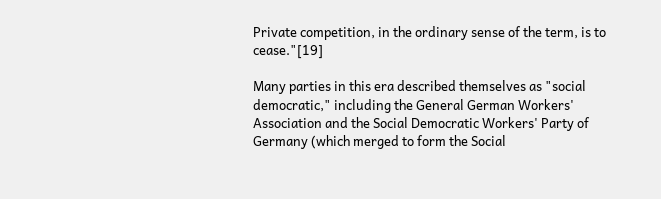Private competition, in the ordinary sense of the term, is to cease."[19]

Many parties in this era described themselves as "social democratic," including the General German Workers' Association and the Social Democratic Workers' Party of Germany (which merged to form the Social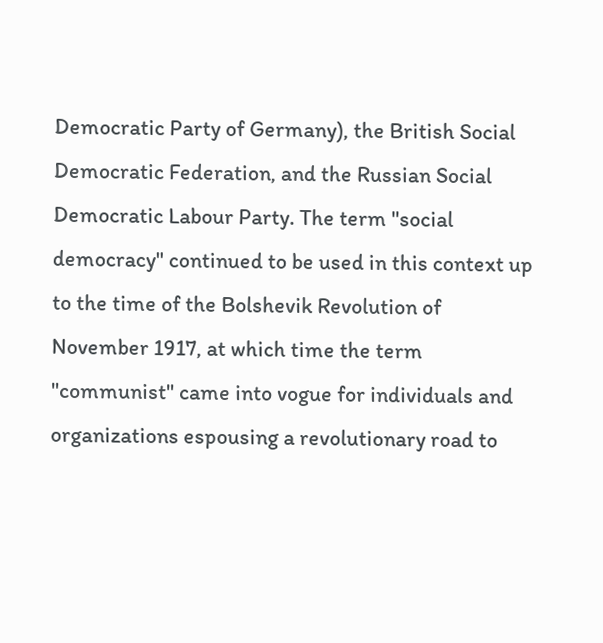Democratic Party of Germany), the British Social Democratic Federation, and the Russian Social Democratic Labour Party. The term "social democracy" continued to be used in this context up to the time of the Bolshevik Revolution of November 1917, at which time the term "communist" came into vogue for individuals and organizations espousing a revolutionary road to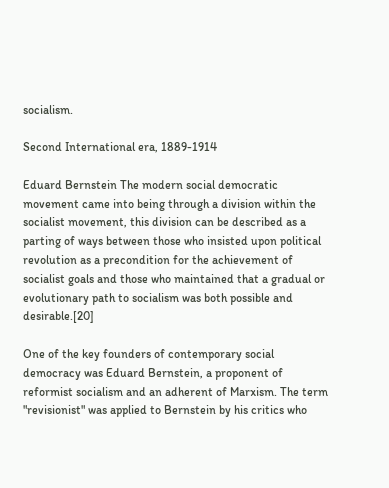socialism.

Second International era, 1889-1914

Eduard Bernstein The modern social democratic movement came into being through a division within the socialist movement, this division can be described as a parting of ways between those who insisted upon political revolution as a precondition for the achievement of socialist goals and those who maintained that a gradual or evolutionary path to socialism was both possible and desirable.[20]

One of the key founders of contemporary social democracy was Eduard Bernstein, a proponent of reformist socialism and an adherent of Marxism. The term "revisionist" was applied to Bernstein by his critics who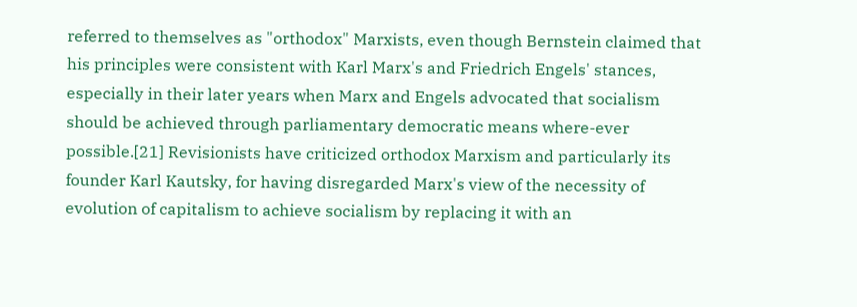referred to themselves as "orthodox" Marxists, even though Bernstein claimed that his principles were consistent with Karl Marx's and Friedrich Engels' stances, especially in their later years when Marx and Engels advocated that socialism should be achieved through parliamentary democratic means where-ever possible.[21] Revisionists have criticized orthodox Marxism and particularly its founder Karl Kautsky, for having disregarded Marx's view of the necessity of evolution of capitalism to achieve socialism by replacing it with an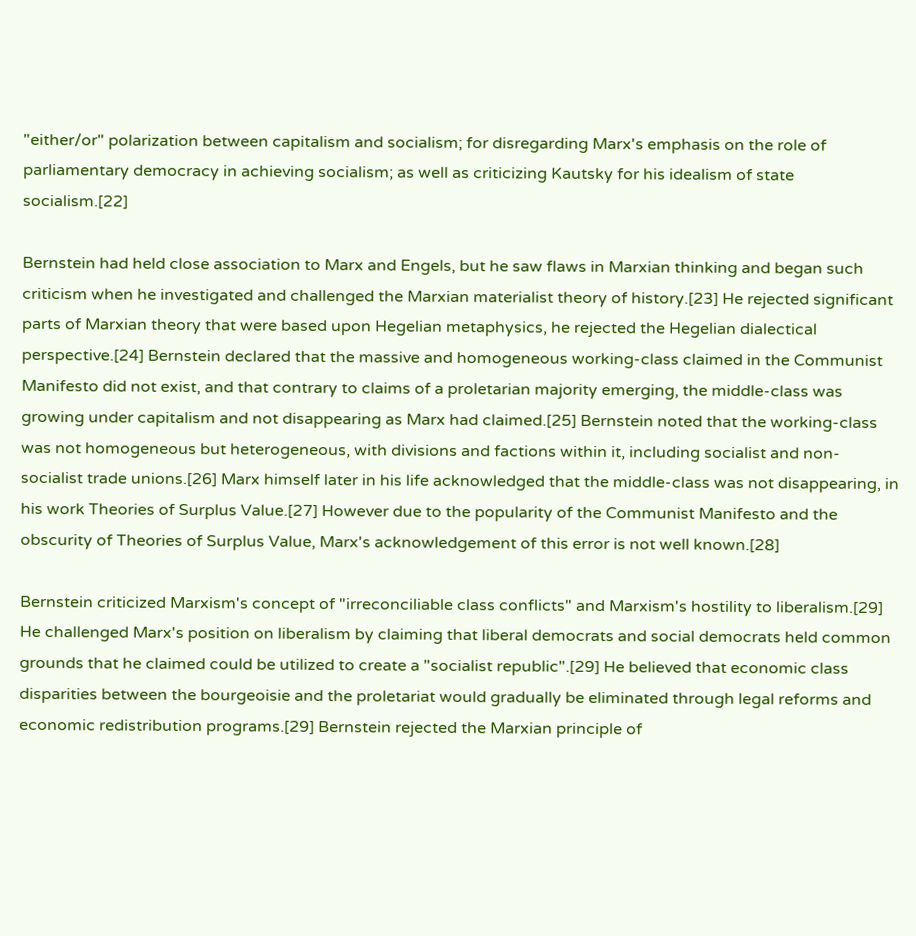"either/or" polarization between capitalism and socialism; for disregarding Marx's emphasis on the role of parliamentary democracy in achieving socialism; as well as criticizing Kautsky for his idealism of state socialism.[22]

Bernstein had held close association to Marx and Engels, but he saw flaws in Marxian thinking and began such criticism when he investigated and challenged the Marxian materialist theory of history.[23] He rejected significant parts of Marxian theory that were based upon Hegelian metaphysics, he rejected the Hegelian dialectical perspective.[24] Bernstein declared that the massive and homogeneous working-class claimed in the Communist Manifesto did not exist, and that contrary to claims of a proletarian majority emerging, the middle-class was growing under capitalism and not disappearing as Marx had claimed.[25] Bernstein noted that the working-class was not homogeneous but heterogeneous, with divisions and factions within it, including socialist and non-socialist trade unions.[26] Marx himself later in his life acknowledged that the middle-class was not disappearing, in his work Theories of Surplus Value.[27] However due to the popularity of the Communist Manifesto and the obscurity of Theories of Surplus Value, Marx's acknowledgement of this error is not well known.[28]

Bernstein criticized Marxism's concept of "irreconciliable class conflicts" and Marxism's hostility to liberalism.[29] He challenged Marx's position on liberalism by claiming that liberal democrats and social democrats held common grounds that he claimed could be utilized to create a "socialist republic".[29] He believed that economic class disparities between the bourgeoisie and the proletariat would gradually be eliminated through legal reforms and economic redistribution programs.[29] Bernstein rejected the Marxian principle of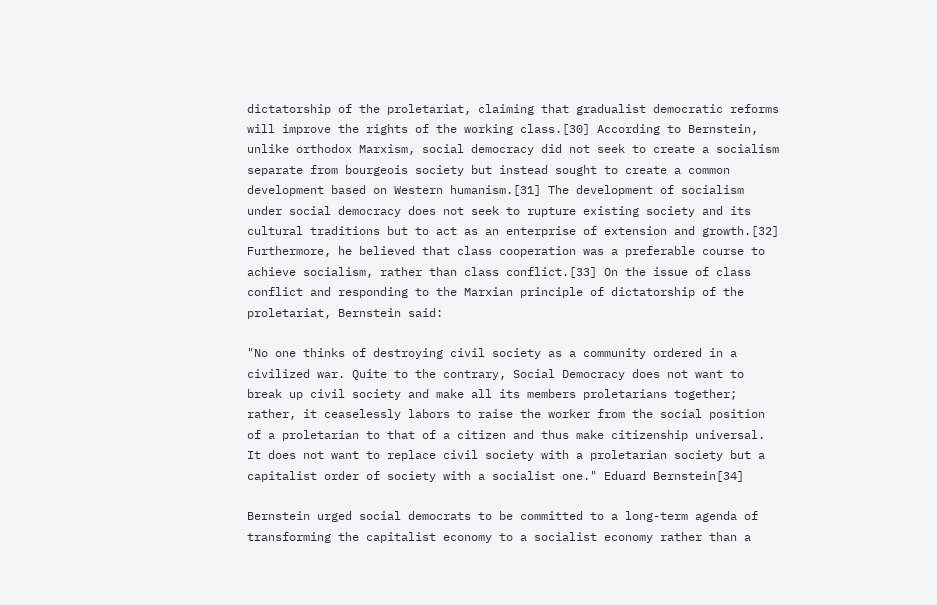dictatorship of the proletariat, claiming that gradualist democratic reforms will improve the rights of the working class.[30] According to Bernstein, unlike orthodox Marxism, social democracy did not seek to create a socialism separate from bourgeois society but instead sought to create a common development based on Western humanism.[31] The development of socialism under social democracy does not seek to rupture existing society and its cultural traditions but to act as an enterprise of extension and growth.[32] Furthermore, he believed that class cooperation was a preferable course to achieve socialism, rather than class conflict.[33] On the issue of class conflict and responding to the Marxian principle of dictatorship of the proletariat, Bernstein said:

"No one thinks of destroying civil society as a community ordered in a civilized war. Quite to the contrary, Social Democracy does not want to break up civil society and make all its members proletarians together; rather, it ceaselessly labors to raise the worker from the social position of a proletarian to that of a citizen and thus make citizenship universal. It does not want to replace civil society with a proletarian society but a capitalist order of society with a socialist one." Eduard Bernstein[34]

Bernstein urged social democrats to be committed to a long-term agenda of transforming the capitalist economy to a socialist economy rather than a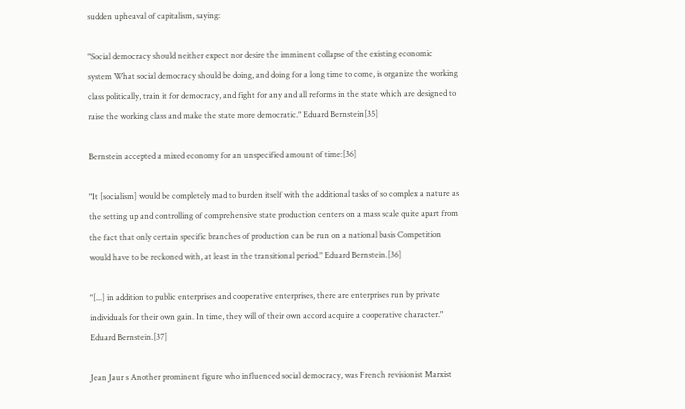sudden upheaval of capitalism, saying:

"Social democracy should neither expect nor desire the imminent collapse of the existing economic system What social democracy should be doing, and doing for a long time to come, is organize the working class politically, train it for democracy, and fight for any and all reforms in the state which are designed to raise the working class and make the state more democratic." Eduard Bernstein[35]

Bernstein accepted a mixed economy for an unspecified amount of time:[36]

"It [socialism] would be completely mad to burden itself with the additional tasks of so complex a nature as the setting up and controlling of comprehensive state production centers on a mass scale quite apart from the fact that only certain specific branches of production can be run on a national basis Competition would have to be reckoned with, at least in the transitional period." Eduard Bernstein.[36]

"[...] in addition to public enterprises and cooperative enterprises, there are enterprises run by private individuals for their own gain. In time, they will of their own accord acquire a cooperative character." Eduard Bernstein.[37]

Jean Jaur s Another prominent figure who influenced social democracy, was French revisionist Marxist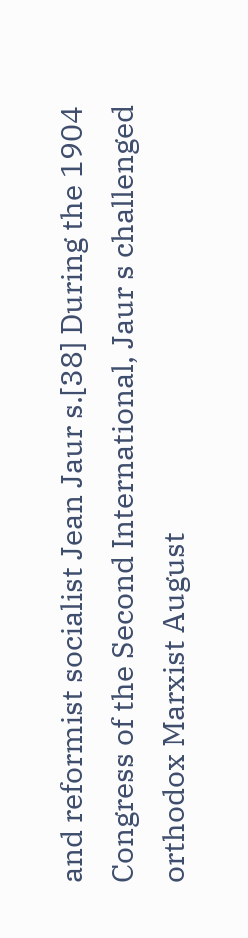and reformist socialist Jean Jaur s.[38] During the 1904 Congress of the Second International, Jaur s challenged orthodox Marxist August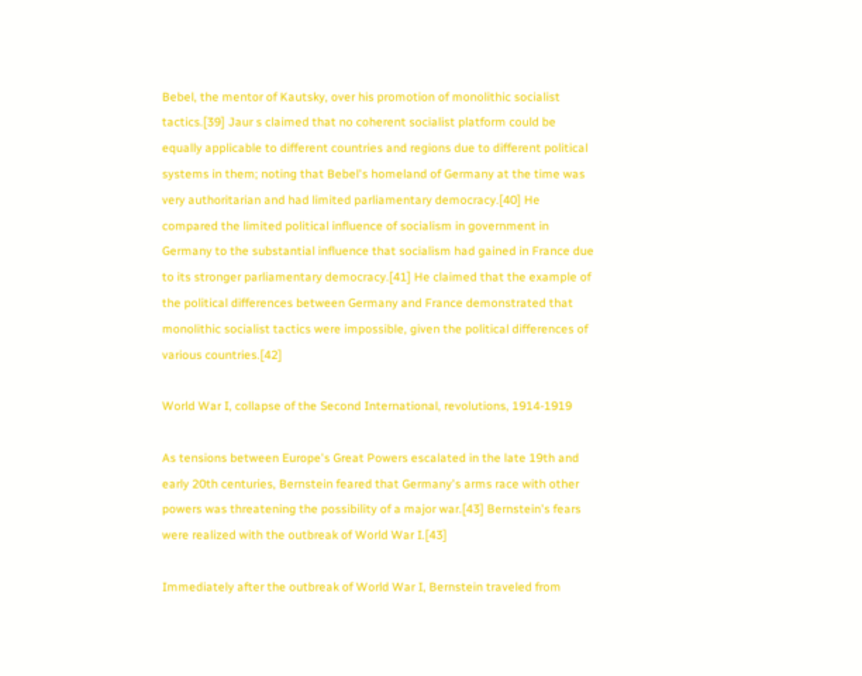Bebel, the mentor of Kautsky, over his promotion of monolithic socialist tactics.[39] Jaur s claimed that no coherent socialist platform could be equally applicable to different countries and regions due to different political systems in them; noting that Bebel's homeland of Germany at the time was very authoritarian and had limited parliamentary democracy.[40] He compared the limited political influence of socialism in government in Germany to the substantial influence that socialism had gained in France due to its stronger parliamentary democracy.[41] He claimed that the example of the political differences between Germany and France demonstrated that monolithic socialist tactics were impossible, given the political differences of various countries.[42]

World War I, collapse of the Second International, revolutions, 1914-1919

As tensions between Europe's Great Powers escalated in the late 19th and early 20th centuries, Bernstein feared that Germany's arms race with other powers was threatening the possibility of a major war.[43] Bernstein's fears were realized with the outbreak of World War I.[43]

Immediately after the outbreak of World War I, Bernstein traveled from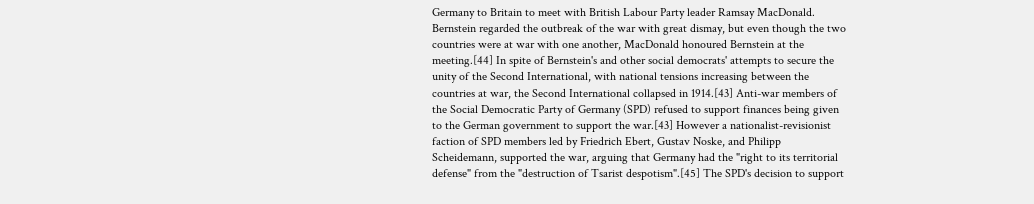Germany to Britain to meet with British Labour Party leader Ramsay MacDonald. Bernstein regarded the outbreak of the war with great dismay, but even though the two countries were at war with one another, MacDonald honoured Bernstein at the meeting.[44] In spite of Bernstein's and other social democrats' attempts to secure the unity of the Second International, with national tensions increasing between the countries at war, the Second International collapsed in 1914.[43] Anti-war members of the Social Democratic Party of Germany (SPD) refused to support finances being given to the German government to support the war.[43] However a nationalist-revisionist faction of SPD members led by Friedrich Ebert, Gustav Noske, and Philipp Scheidemann, supported the war, arguing that Germany had the "right to its territorial defense" from the "destruction of Tsarist despotism".[45] The SPD's decision to support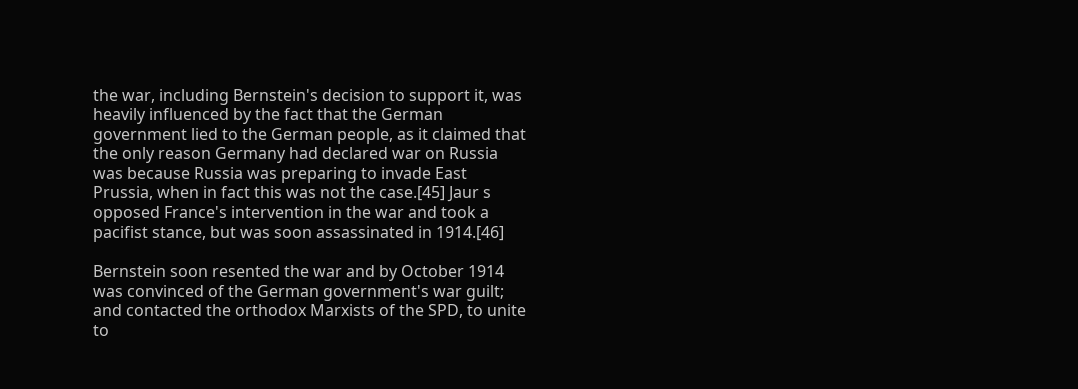the war, including Bernstein's decision to support it, was heavily influenced by the fact that the German government lied to the German people, as it claimed that the only reason Germany had declared war on Russia was because Russia was preparing to invade East Prussia, when in fact this was not the case.[45] Jaur s opposed France's intervention in the war and took a pacifist stance, but was soon assassinated in 1914.[46]

Bernstein soon resented the war and by October 1914 was convinced of the German government's war guilt; and contacted the orthodox Marxists of the SPD, to unite to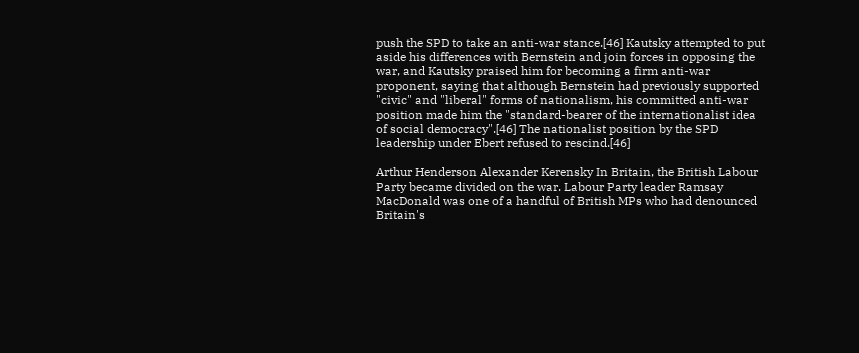push the SPD to take an anti-war stance.[46] Kautsky attempted to put aside his differences with Bernstein and join forces in opposing the war, and Kautsky praised him for becoming a firm anti-war proponent, saying that although Bernstein had previously supported "civic" and "liberal" forms of nationalism, his committed anti-war position made him the "standard-bearer of the internationalist idea of social democracy".[46] The nationalist position by the SPD leadership under Ebert refused to rescind.[46]

Arthur Henderson Alexander Kerensky In Britain, the British Labour Party became divided on the war. Labour Party leader Ramsay MacDonald was one of a handful of British MPs who had denounced Britain's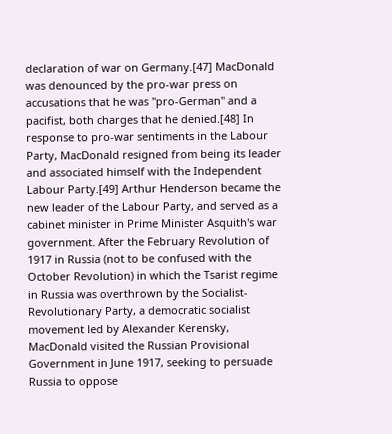declaration of war on Germany.[47] MacDonald was denounced by the pro-war press on accusations that he was "pro-German" and a pacifist, both charges that he denied.[48] In response to pro-war sentiments in the Labour Party, MacDonald resigned from being its leader and associated himself with the Independent Labour Party.[49] Arthur Henderson became the new leader of the Labour Party, and served as a cabinet minister in Prime Minister Asquith's war government. After the February Revolution of 1917 in Russia (not to be confused with the October Revolution) in which the Tsarist regime in Russia was overthrown by the Socialist-Revolutionary Party, a democratic socialist movement led by Alexander Kerensky, MacDonald visited the Russian Provisional Government in June 1917, seeking to persuade Russia to oppose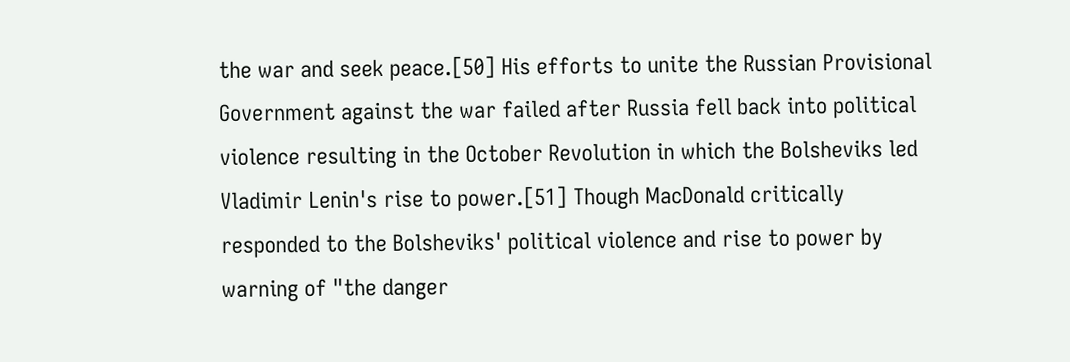the war and seek peace.[50] His efforts to unite the Russian Provisional Government against the war failed after Russia fell back into political violence resulting in the October Revolution in which the Bolsheviks led Vladimir Lenin's rise to power.[51] Though MacDonald critically responded to the Bolsheviks' political violence and rise to power by warning of "the danger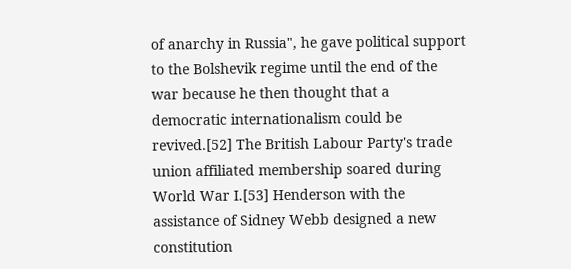of anarchy in Russia", he gave political support to the Bolshevik regime until the end of the war because he then thought that a democratic internationalism could be revived.[52] The British Labour Party's trade union affiliated membership soared during World War I.[53] Henderson with the assistance of Sidney Webb designed a new constitution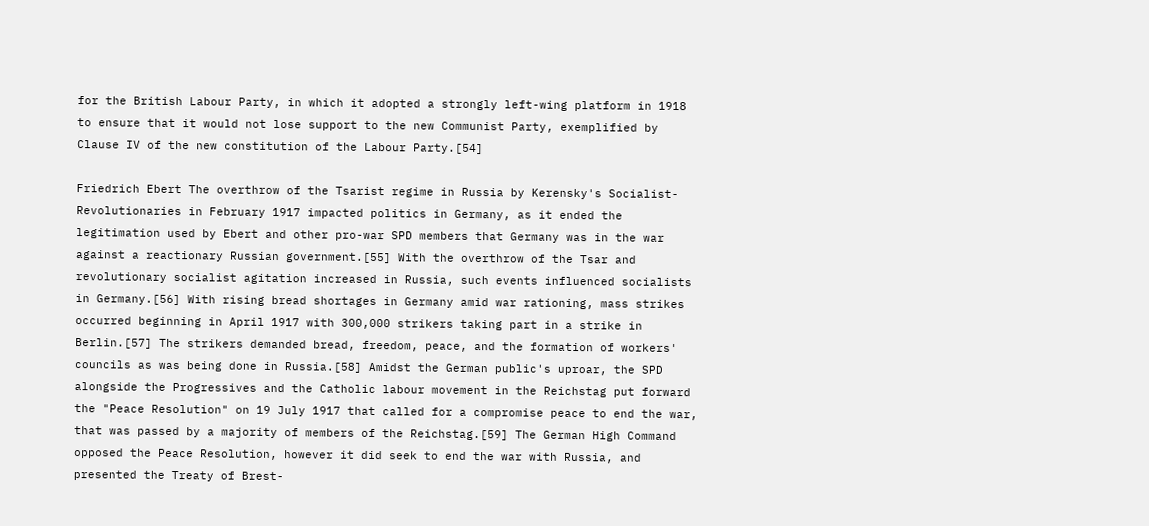for the British Labour Party, in which it adopted a strongly left-wing platform in 1918 to ensure that it would not lose support to the new Communist Party, exemplified by Clause IV of the new constitution of the Labour Party.[54]

Friedrich Ebert The overthrow of the Tsarist regime in Russia by Kerensky's Socialist-Revolutionaries in February 1917 impacted politics in Germany, as it ended the legitimation used by Ebert and other pro-war SPD members that Germany was in the war against a reactionary Russian government.[55] With the overthrow of the Tsar and revolutionary socialist agitation increased in Russia, such events influenced socialists in Germany.[56] With rising bread shortages in Germany amid war rationing, mass strikes occurred beginning in April 1917 with 300,000 strikers taking part in a strike in Berlin.[57] The strikers demanded bread, freedom, peace, and the formation of workers' councils as was being done in Russia.[58] Amidst the German public's uproar, the SPD alongside the Progressives and the Catholic labour movement in the Reichstag put forward the "Peace Resolution" on 19 July 1917 that called for a compromise peace to end the war, that was passed by a majority of members of the Reichstag.[59] The German High Command opposed the Peace Resolution, however it did seek to end the war with Russia, and presented the Treaty of Brest-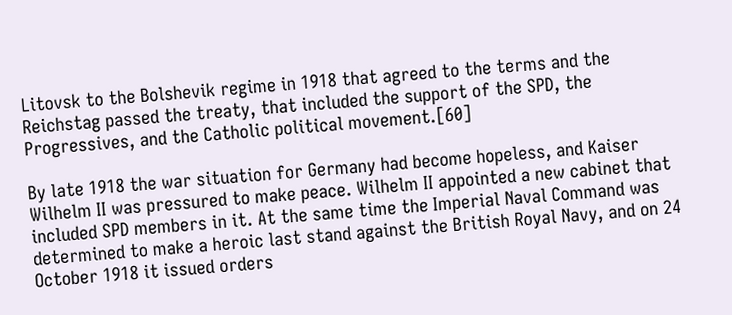Litovsk to the Bolshevik regime in 1918 that agreed to the terms and the Reichstag passed the treaty, that included the support of the SPD, the Progressives, and the Catholic political movement.[60]

By late 1918 the war situation for Germany had become hopeless, and Kaiser Wilhelm II was pressured to make peace. Wilhelm II appointed a new cabinet that included SPD members in it. At the same time the Imperial Naval Command was determined to make a heroic last stand against the British Royal Navy, and on 24 October 1918 it issued orders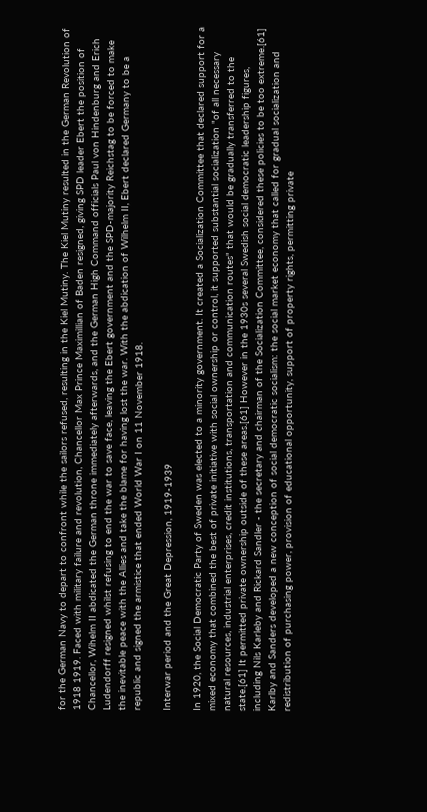for the German Navy to depart to confront while the sailors refused, resulting in the Kiel Mutiny. The Kiel Mutiny resulted in the German Revolution of 1918 1919. Faced with military failure and revolution, Chancellor Max Prince Maximillian of Baden resigned, giving SPD leader Ebert the position of Chancellor, Wihelm II abdicated the German throne immediately afterwards, and the German High Command officials Paul von Hindenburg and Erich Ludendorff resigned whilst refusing to end the war to save face, leaving the Ebert government and the SPD-majority Reichstag to be forced to make the inevitable peace with the Allies and take the blame for having lost the war. With the abdication of Wilhelm II, Ebert declared Germany to be a republic and signed the armistice that ended World War I on 11 November 1918.

Interwar period and the Great Depression, 1919-1939

In 1920, the Social Democratic Party of Sweden was elected to a minority government. It created a Socialization Committee that declared support for a mixed economy that combined the best of private initiative with social ownership or control, it supported substantial socialization "of all necessary natural resources, industrial enterprises, credit institutions, transportation and communication routes" that would be gradually transferred to the state.[61] It permitted private ownership outside of these areas.[61] However in the 1930s several Swedish social democratic leadership figures, including Nils Karleby and Rickard Sandler - the secretary and chairman of the Socialization Committee, considered these policies to be too extreme.[61] Karlby and Sanders developed a new conception of social democratic socialism: the social market economy that called for gradual socialization and redistribution of purchasing power, provision of educational opportunity, support of property rights, permitting private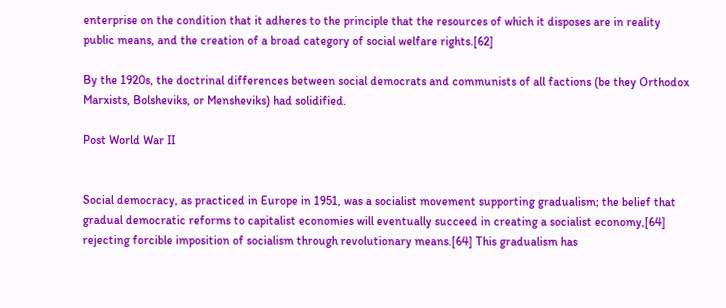enterprise on the condition that it adheres to the principle that the resources of which it disposes are in reality public means, and the creation of a broad category of social welfare rights.[62]

By the 1920s, the doctrinal differences between social democrats and communists of all factions (be they Orthodox Marxists, Bolsheviks, or Mensheviks) had solidified.

Post World War II


Social democracy, as practiced in Europe in 1951, was a socialist movement supporting gradualism; the belief that gradual democratic reforms to capitalist economies will eventually succeed in creating a socialist economy,[64] rejecting forcible imposition of socialism through revolutionary means.[64] This gradualism has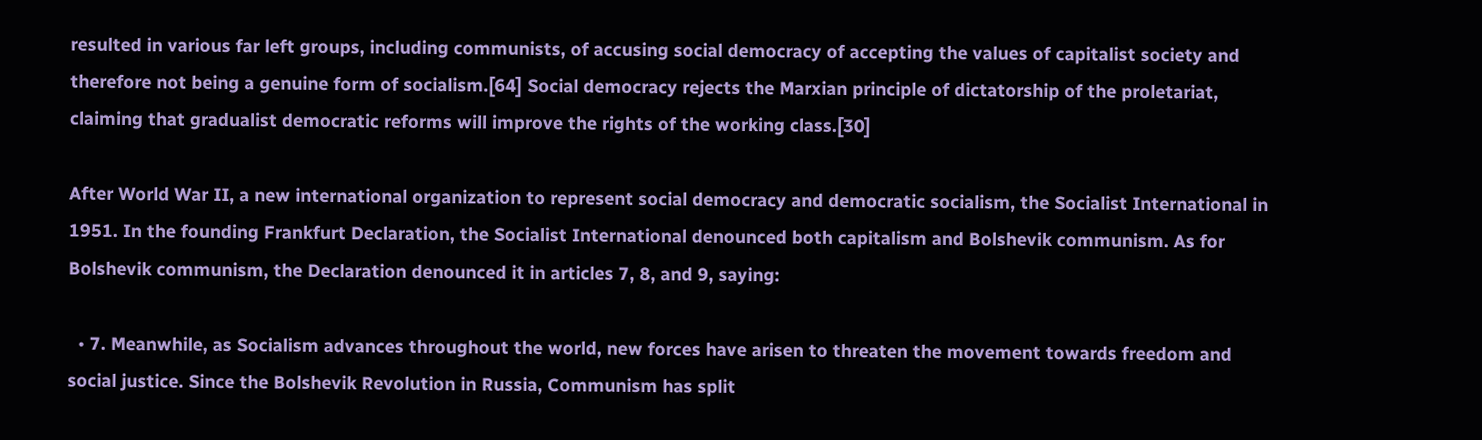resulted in various far left groups, including communists, of accusing social democracy of accepting the values of capitalist society and therefore not being a genuine form of socialism.[64] Social democracy rejects the Marxian principle of dictatorship of the proletariat, claiming that gradualist democratic reforms will improve the rights of the working class.[30]

After World War II, a new international organization to represent social democracy and democratic socialism, the Socialist International in 1951. In the founding Frankfurt Declaration, the Socialist International denounced both capitalism and Bolshevik communism. As for Bolshevik communism, the Declaration denounced it in articles 7, 8, and 9, saying:

  • 7. Meanwhile, as Socialism advances throughout the world, new forces have arisen to threaten the movement towards freedom and social justice. Since the Bolshevik Revolution in Russia, Communism has split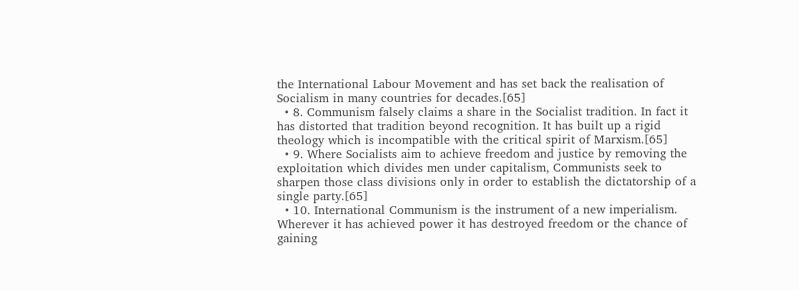the International Labour Movement and has set back the realisation of Socialism in many countries for decades.[65]
  • 8. Communism falsely claims a share in the Socialist tradition. In fact it has distorted that tradition beyond recognition. It has built up a rigid theology which is incompatible with the critical spirit of Marxism.[65]
  • 9. Where Socialists aim to achieve freedom and justice by removing the exploitation which divides men under capitalism, Communists seek to sharpen those class divisions only in order to establish the dictatorship of a single party.[65]
  • 10. International Communism is the instrument of a new imperialism. Wherever it has achieved power it has destroyed freedom or the chance of gaining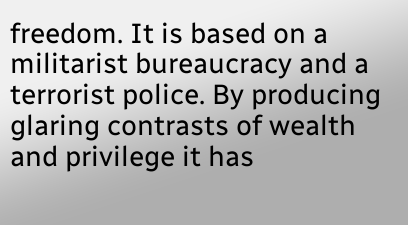freedom. It is based on a militarist bureaucracy and a terrorist police. By producing glaring contrasts of wealth and privilege it has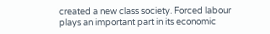created a new class society. Forced labour plays an important part in its economic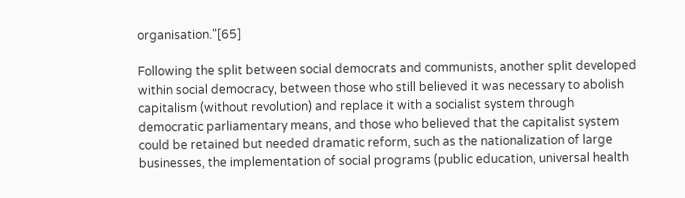organisation."[65]

Following the split between social democrats and communists, another split developed within social democracy, between those who still believed it was necessary to abolish capitalism (without revolution) and replace it with a socialist system through democratic parliamentary means, and those who believed that the capitalist system could be retained but needed dramatic reform, such as the nationalization of large businesses, the implementation of social programs (public education, universal health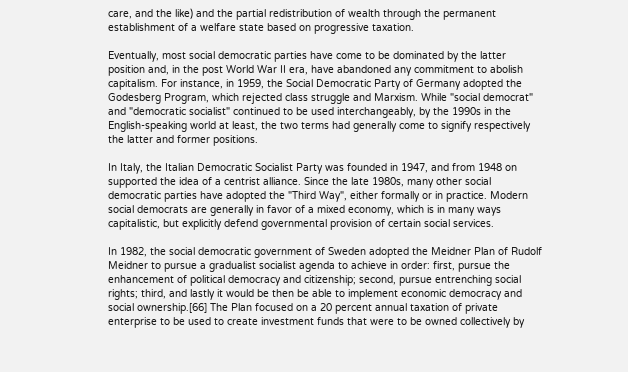care, and the like) and the partial redistribution of wealth through the permanent establishment of a welfare state based on progressive taxation.

Eventually, most social democratic parties have come to be dominated by the latter position and, in the post World War II era, have abandoned any commitment to abolish capitalism. For instance, in 1959, the Social Democratic Party of Germany adopted the Godesberg Program, which rejected class struggle and Marxism. While "social democrat" and "democratic socialist" continued to be used interchangeably, by the 1990s in the English-speaking world at least, the two terms had generally come to signify respectively the latter and former positions.

In Italy, the Italian Democratic Socialist Party was founded in 1947, and from 1948 on supported the idea of a centrist alliance. Since the late 1980s, many other social democratic parties have adopted the "Third Way", either formally or in practice. Modern social democrats are generally in favor of a mixed economy, which is in many ways capitalistic, but explicitly defend governmental provision of certain social services.

In 1982, the social democratic government of Sweden adopted the Meidner Plan of Rudolf Meidner to pursue a gradualist socialist agenda to achieve in order: first, pursue the enhancement of political democracy and citizenship; second, pursue entrenching social rights; third, and lastly it would be then be able to implement economic democracy and social ownership.[66] The Plan focused on a 20 percent annual taxation of private enterprise to be used to create investment funds that were to be owned collectively by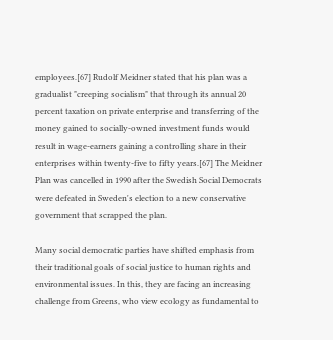employees.[67] Rudolf Meidner stated that his plan was a gradualist "creeping socialism" that through its annual 20 percent taxation on private enterprise and transferring of the money gained to socially-owned investment funds would result in wage-earners gaining a controlling share in their enterprises within twenty-five to fifty years.[67] The Meidner Plan was cancelled in 1990 after the Swedish Social Democrats were defeated in Sweden's election to a new conservative government that scrapped the plan.

Many social democratic parties have shifted emphasis from their traditional goals of social justice to human rights and environmental issues. In this, they are facing an increasing challenge from Greens, who view ecology as fundamental to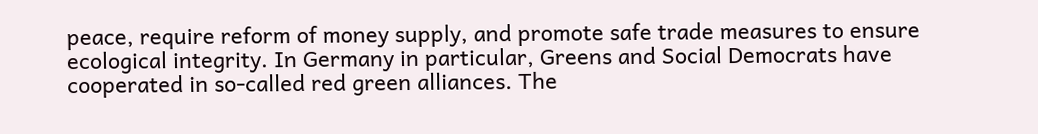peace, require reform of money supply, and promote safe trade measures to ensure ecological integrity. In Germany in particular, Greens and Social Democrats have cooperated in so-called red green alliances. The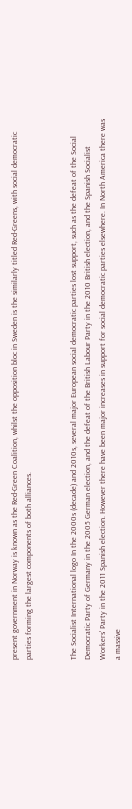present government in Norway is known as the Red-Green Coalition, whilst the opposition bloc in Sweden is the similarly titled Red-Greens, with social democratic parties forming the largest components of both alliances.


The Socialist International logo In the 2000s (decade) and 2010s, several major European social democratic parties lost support, such as the defeat of the Social Democratic Party of Germany in the 2005 German election, and the defeat of the British Labour Party in the 2010 British election, and the Spanish Socialist Workers' Party in the 2011 Spanish election. However there have been major increases in support for social democratic parties elsewhere. In North America there was a massive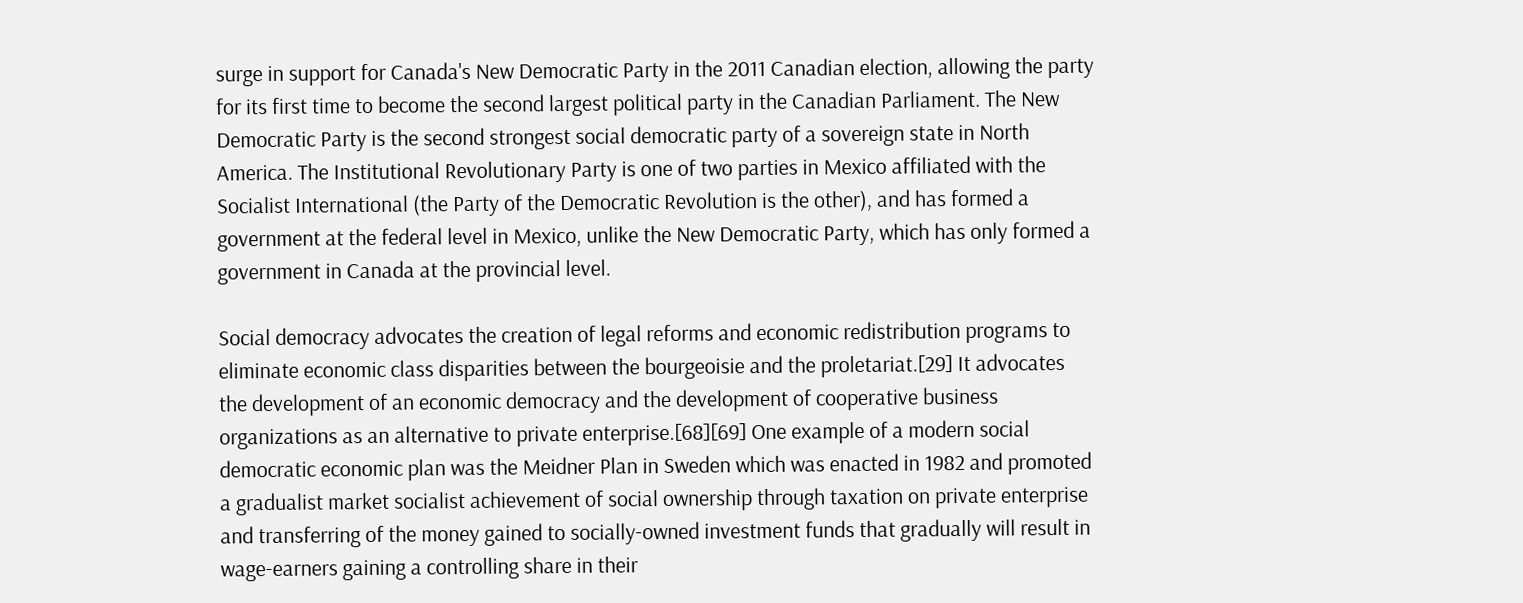surge in support for Canada's New Democratic Party in the 2011 Canadian election, allowing the party for its first time to become the second largest political party in the Canadian Parliament. The New Democratic Party is the second strongest social democratic party of a sovereign state in North America. The Institutional Revolutionary Party is one of two parties in Mexico affiliated with the Socialist International (the Party of the Democratic Revolution is the other), and has formed a government at the federal level in Mexico, unlike the New Democratic Party, which has only formed a government in Canada at the provincial level.

Social democracy advocates the creation of legal reforms and economic redistribution programs to eliminate economic class disparities between the bourgeoisie and the proletariat.[29] It advocates the development of an economic democracy and the development of cooperative business organizations as an alternative to private enterprise.[68][69] One example of a modern social democratic economic plan was the Meidner Plan in Sweden which was enacted in 1982 and promoted a gradualist market socialist achievement of social ownership through taxation on private enterprise and transferring of the money gained to socially-owned investment funds that gradually will result in wage-earners gaining a controlling share in their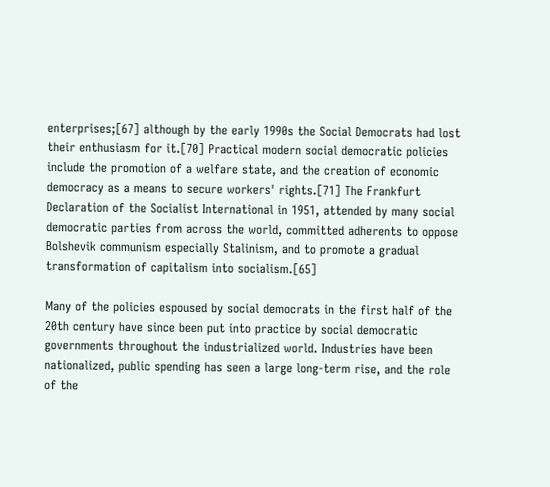enterprises;[67] although by the early 1990s the Social Democrats had lost their enthusiasm for it.[70] Practical modern social democratic policies include the promotion of a welfare state, and the creation of economic democracy as a means to secure workers' rights.[71] The Frankfurt Declaration of the Socialist International in 1951, attended by many social democratic parties from across the world, committed adherents to oppose Bolshevik communism especially Stalinism, and to promote a gradual transformation of capitalism into socialism.[65]

Many of the policies espoused by social democrats in the first half of the 20th century have since been put into practice by social democratic governments throughout the industrialized world. Industries have been nationalized, public spending has seen a large long-term rise, and the role of the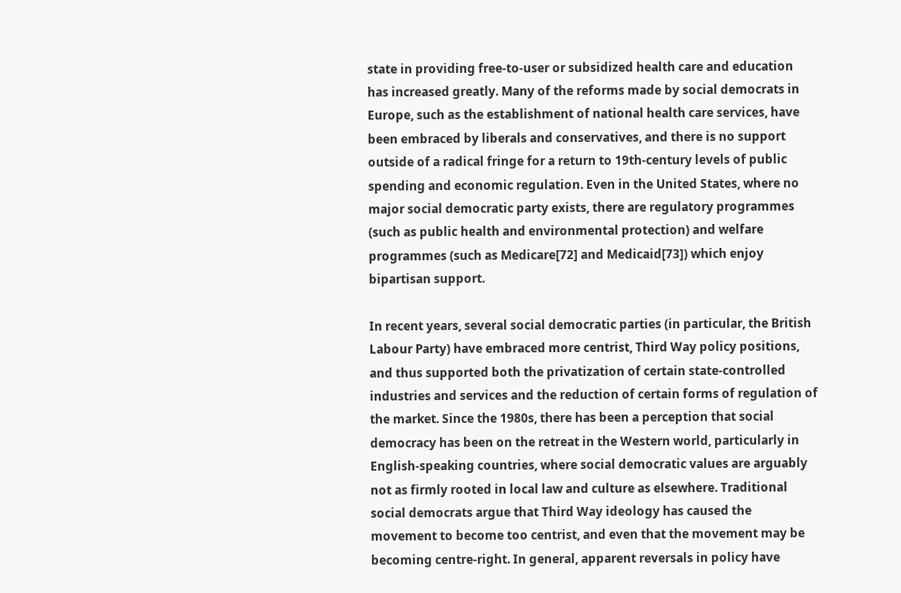state in providing free-to-user or subsidized health care and education has increased greatly. Many of the reforms made by social democrats in Europe, such as the establishment of national health care services, have been embraced by liberals and conservatives, and there is no support outside of a radical fringe for a return to 19th-century levels of public spending and economic regulation. Even in the United States, where no major social democratic party exists, there are regulatory programmes (such as public health and environmental protection) and welfare programmes (such as Medicare[72] and Medicaid[73]) which enjoy bipartisan support.

In recent years, several social democratic parties (in particular, the British Labour Party) have embraced more centrist, Third Way policy positions, and thus supported both the privatization of certain state-controlled industries and services and the reduction of certain forms of regulation of the market. Since the 1980s, there has been a perception that social democracy has been on the retreat in the Western world, particularly in English-speaking countries, where social democratic values are arguably not as firmly rooted in local law and culture as elsewhere. Traditional social democrats argue that Third Way ideology has caused the movement to become too centrist, and even that the movement may be becoming centre-right. In general, apparent reversals in policy have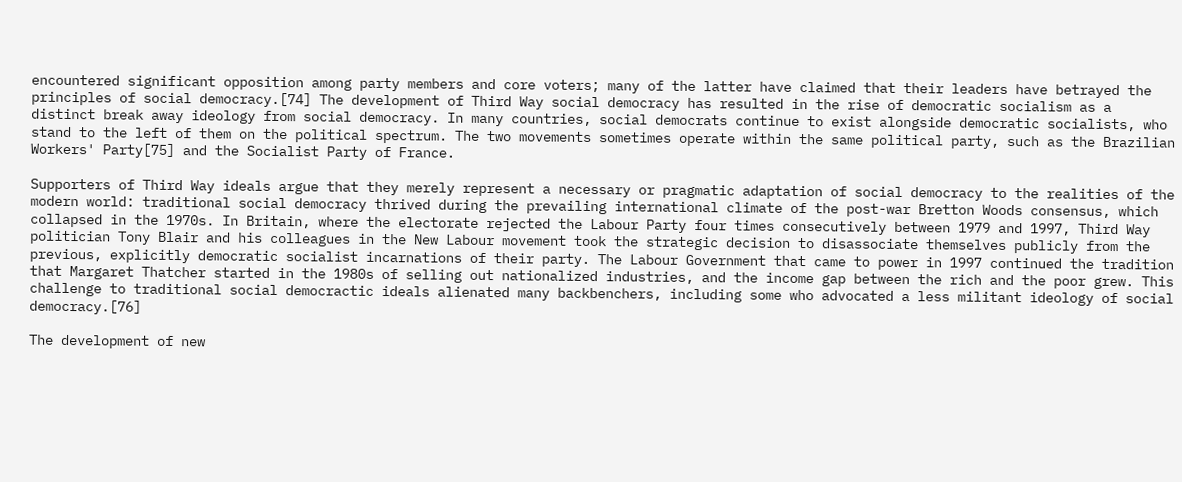encountered significant opposition among party members and core voters; many of the latter have claimed that their leaders have betrayed the principles of social democracy.[74] The development of Third Way social democracy has resulted in the rise of democratic socialism as a distinct break away ideology from social democracy. In many countries, social democrats continue to exist alongside democratic socialists, who stand to the left of them on the political spectrum. The two movements sometimes operate within the same political party, such as the Brazilian Workers' Party[75] and the Socialist Party of France.

Supporters of Third Way ideals argue that they merely represent a necessary or pragmatic adaptation of social democracy to the realities of the modern world: traditional social democracy thrived during the prevailing international climate of the post-war Bretton Woods consensus, which collapsed in the 1970s. In Britain, where the electorate rejected the Labour Party four times consecutively between 1979 and 1997, Third Way politician Tony Blair and his colleagues in the New Labour movement took the strategic decision to disassociate themselves publicly from the previous, explicitly democratic socialist incarnations of their party. The Labour Government that came to power in 1997 continued the tradition that Margaret Thatcher started in the 1980s of selling out nationalized industries, and the income gap between the rich and the poor grew. This challenge to traditional social democractic ideals alienated many backbenchers, including some who advocated a less militant ideology of social democracy.[76]

The development of new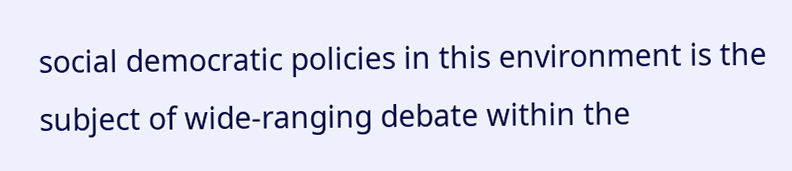social democratic policies in this environment is the subject of wide-ranging debate within the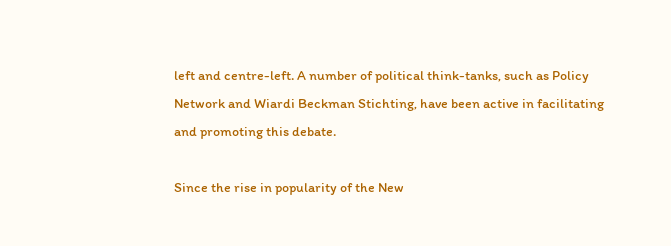left and centre-left. A number of political think-tanks, such as Policy Network and Wiardi Beckman Stichting, have been active in facilitating and promoting this debate.

Since the rise in popularity of the New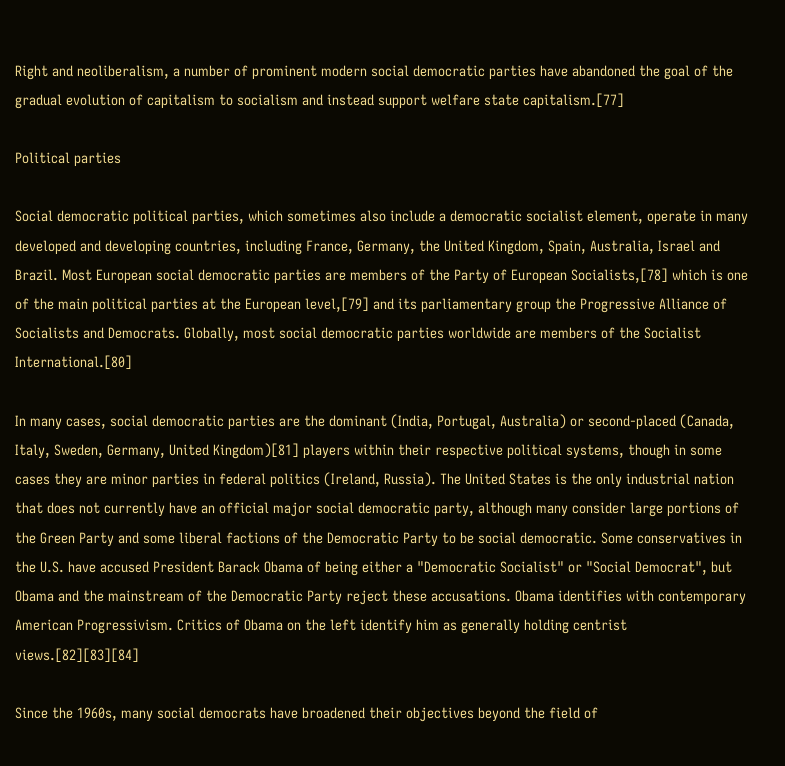Right and neoliberalism, a number of prominent modern social democratic parties have abandoned the goal of the gradual evolution of capitalism to socialism and instead support welfare state capitalism.[77]

Political parties

Social democratic political parties, which sometimes also include a democratic socialist element, operate in many developed and developing countries, including France, Germany, the United Kingdom, Spain, Australia, Israel and Brazil. Most European social democratic parties are members of the Party of European Socialists,[78] which is one of the main political parties at the European level,[79] and its parliamentary group the Progressive Alliance of Socialists and Democrats. Globally, most social democratic parties worldwide are members of the Socialist International.[80]

In many cases, social democratic parties are the dominant (India, Portugal, Australia) or second-placed (Canada, Italy, Sweden, Germany, United Kingdom)[81] players within their respective political systems, though in some cases they are minor parties in federal politics (Ireland, Russia). The United States is the only industrial nation that does not currently have an official major social democratic party, although many consider large portions of the Green Party and some liberal factions of the Democratic Party to be social democratic. Some conservatives in the U.S. have accused President Barack Obama of being either a "Democratic Socialist" or "Social Democrat", but Obama and the mainstream of the Democratic Party reject these accusations. Obama identifies with contemporary American Progressivism. Critics of Obama on the left identify him as generally holding centrist views.[82][83][84]

Since the 1960s, many social democrats have broadened their objectives beyond the field of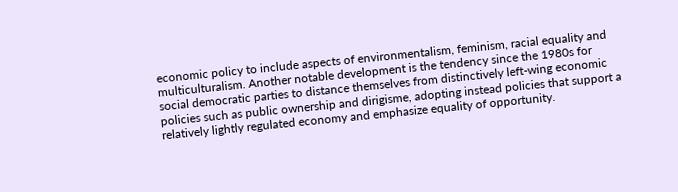economic policy to include aspects of environmentalism, feminism, racial equality and multiculturalism. Another notable development is the tendency since the 1980s for social democratic parties to distance themselves from distinctively left-wing economic policies such as public ownership and dirigisme, adopting instead policies that support a relatively lightly regulated economy and emphasize equality of opportunity.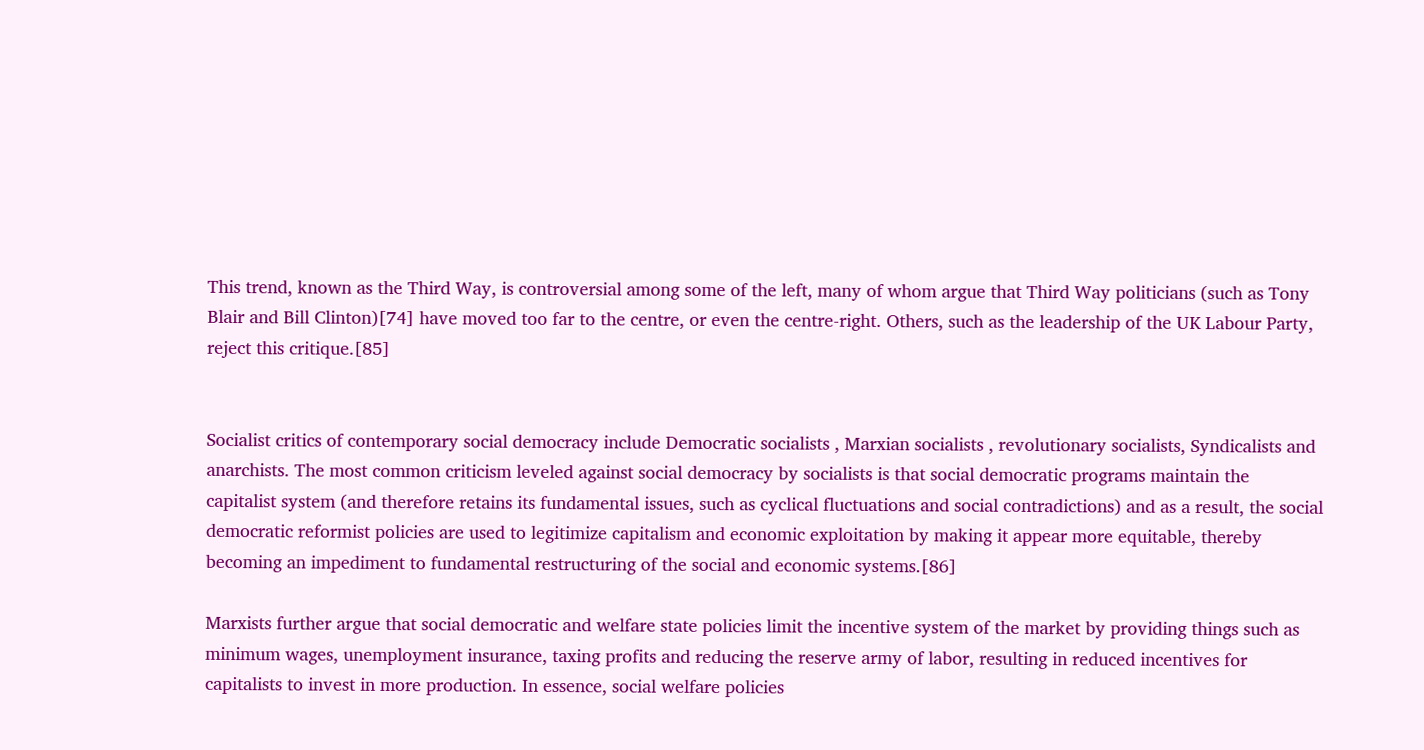This trend, known as the Third Way, is controversial among some of the left, many of whom argue that Third Way politicians (such as Tony Blair and Bill Clinton)[74] have moved too far to the centre, or even the centre-right. Others, such as the leadership of the UK Labour Party, reject this critique.[85]


Socialist critics of contemporary social democracy include Democratic socialists , Marxian socialists , revolutionary socialists, Syndicalists and anarchists. The most common criticism leveled against social democracy by socialists is that social democratic programs maintain the capitalist system (and therefore retains its fundamental issues, such as cyclical fluctuations and social contradictions) and as a result, the social democratic reformist policies are used to legitimize capitalism and economic exploitation by making it appear more equitable, thereby becoming an impediment to fundamental restructuring of the social and economic systems.[86]

Marxists further argue that social democratic and welfare state policies limit the incentive system of the market by providing things such as minimum wages, unemployment insurance, taxing profits and reducing the reserve army of labor, resulting in reduced incentives for capitalists to invest in more production. In essence, social welfare policies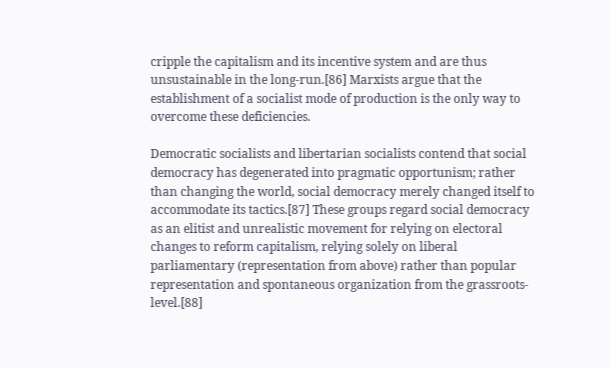cripple the capitalism and its incentive system and are thus unsustainable in the long-run.[86] Marxists argue that the establishment of a socialist mode of production is the only way to overcome these deficiencies.

Democratic socialists and libertarian socialists contend that social democracy has degenerated into pragmatic opportunism; rather than changing the world, social democracy merely changed itself to accommodate its tactics.[87] These groups regard social democracy as an elitist and unrealistic movement for relying on electoral changes to reform capitalism, relying solely on liberal parliamentary (representation from above) rather than popular representation and spontaneous organization from the grassroots-level.[88]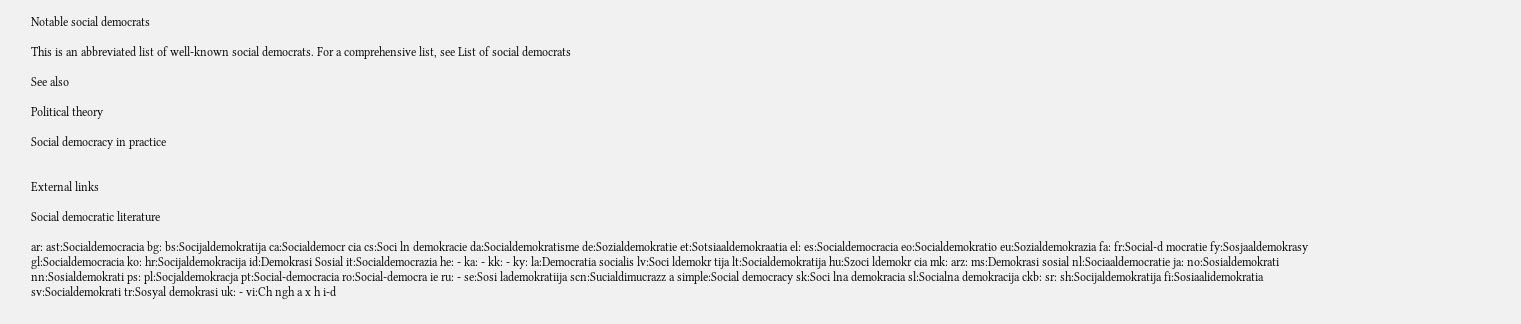Notable social democrats

This is an abbreviated list of well-known social democrats. For a comprehensive list, see List of social democrats

See also

Political theory

Social democracy in practice


External links

Social democratic literature

ar: ast:Socialdemocracia bg: bs:Socijaldemokratija ca:Socialdemocr cia cs:Soci ln demokracie da:Socialdemokratisme de:Sozialdemokratie et:Sotsiaaldemokraatia el: es:Socialdemocracia eo:Socialdemokratio eu:Sozialdemokrazia fa: fr:Social-d mocratie fy:Sosjaaldemokrasy gl:Socialdemocracia ko: hr:Socijaldemokracija id:Demokrasi Sosial it:Socialdemocrazia he: - ka: - kk: - ky: la:Democratia socialis lv:Soci ldemokr tija lt:Socialdemokratija hu:Szoci ldemokr cia mk: arz: ms:Demokrasi sosial nl:Sociaaldemocratie ja: no:Sosialdemokrati nn:Sosialdemokrati ps: pl:Socjaldemokracja pt:Social-democracia ro:Social-democra ie ru: - se:Sosi lademokratiija scn:Sucialdimucrazz a simple:Social democracy sk:Soci lna demokracia sl:Socialna demokracija ckb: sr: sh:Socijaldemokratija fi:Sosiaalidemokratia sv:Socialdemokrati tr:Sosyal demokrasi uk: - vi:Ch ngh a x h i-d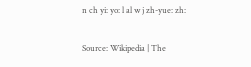n ch yi: yo: l al w j zh-yue: zh:

Source: Wikipedia | The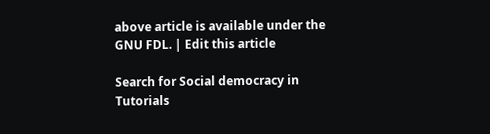above article is available under the GNU FDL. | Edit this article

Search for Social democracy in Tutorials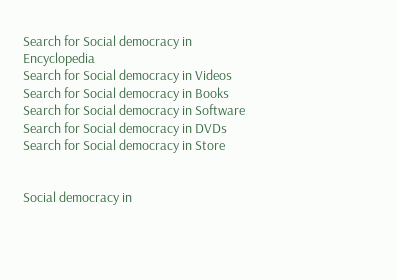Search for Social democracy in Encyclopedia
Search for Social democracy in Videos
Search for Social democracy in Books
Search for Social democracy in Software
Search for Social democracy in DVDs
Search for Social democracy in Store


Social democracy in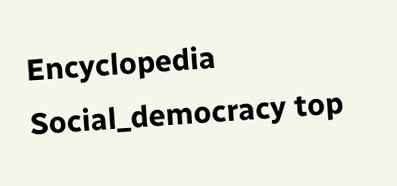Encyclopedia
Social_democracy top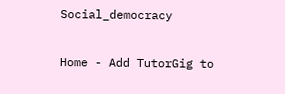Social_democracy

Home - Add TutorGig to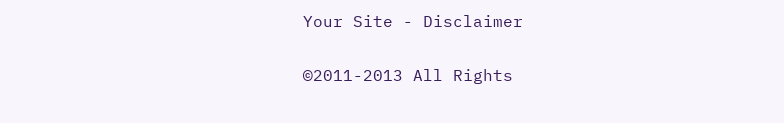Your Site - Disclaimer

©2011-2013 All Rights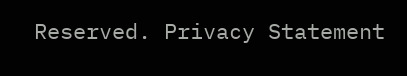Reserved. Privacy Statement